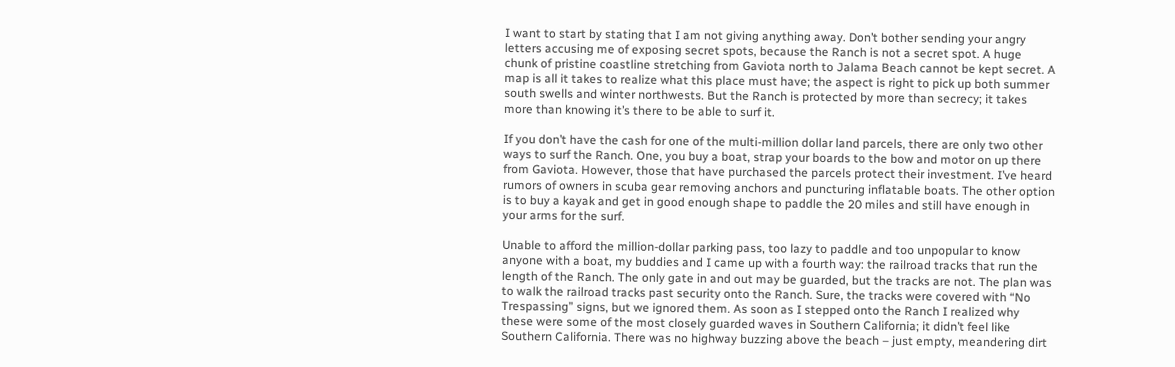I want to start by stating that I am not giving anything away. Don’t bother sending your angry letters accusing me of exposing secret spots, because the Ranch is not a secret spot. A huge chunk of pristine coastline stretching from Gaviota north to Jalama Beach cannot be kept secret. A map is all it takes to realize what this place must have; the aspect is right to pick up both summer south swells and winter northwests. But the Ranch is protected by more than secrecy; it takes more than knowing it’s there to be able to surf it.

If you don’t have the cash for one of the multi-million dollar land parcels, there are only two other ways to surf the Ranch. One, you buy a boat, strap your boards to the bow and motor on up there from Gaviota. However, those that have purchased the parcels protect their investment. I’ve heard rumors of owners in scuba gear removing anchors and puncturing inflatable boats. The other option is to buy a kayak and get in good enough shape to paddle the 20 miles and still have enough in your arms for the surf.

Unable to afford the million-dollar parking pass, too lazy to paddle and too unpopular to know anyone with a boat, my buddies and I came up with a fourth way: the railroad tracks that run the length of the Ranch. The only gate in and out may be guarded, but the tracks are not. The plan was to walk the railroad tracks past security onto the Ranch. Sure, the tracks were covered with “No Trespassing” signs, but we ignored them. As soon as I stepped onto the Ranch I realized why these were some of the most closely guarded waves in Southern California; it didn’t feel like Southern California. There was no highway buzzing above the beach – just empty, meandering dirt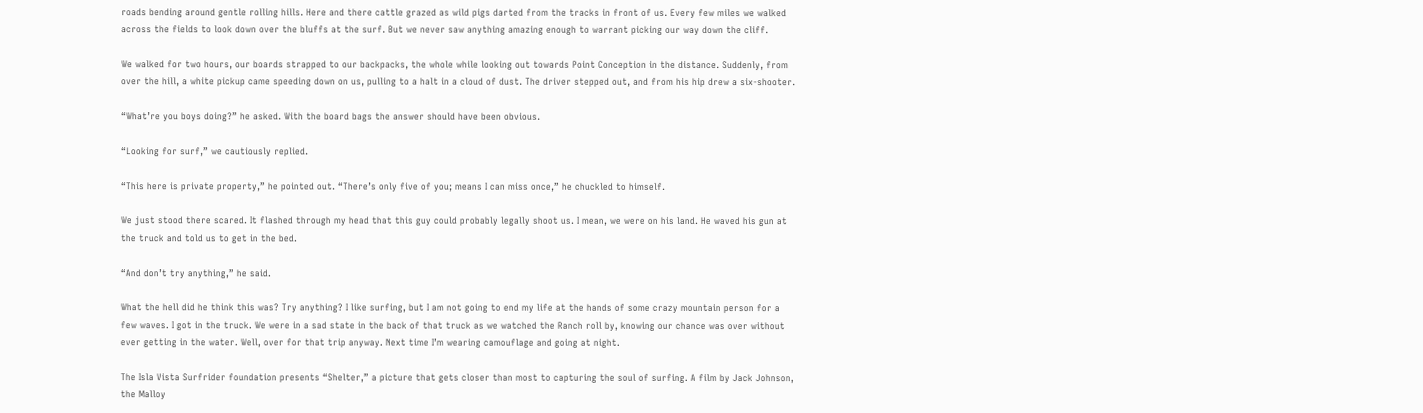roads bending around gentle rolling hills. Here and there cattle grazed as wild pigs darted from the tracks in front of us. Every few miles we walked across the fields to look down over the bluffs at the surf. But we never saw anything amazing enough to warrant picking our way down the cliff.

We walked for two hours, our boards strapped to our backpacks, the whole while looking out towards Point Conception in the distance. Suddenly, from over the hill, a white pickup came speeding down on us, pulling to a halt in a cloud of dust. The driver stepped out, and from his hip drew a six-shooter.

“What’re you boys doing?” he asked. With the board bags the answer should have been obvious.

“Looking for surf,” we cautiously replied.

“This here is private property,” he pointed out. “There’s only five of you; means I can miss once,” he chuckled to himself.

We just stood there scared. It flashed through my head that this guy could probably legally shoot us. I mean, we were on his land. He waved his gun at the truck and told us to get in the bed.

“And don’t try anything,” he said.

What the hell did he think this was? Try anything? I like surfing, but I am not going to end my life at the hands of some crazy mountain person for a few waves. I got in the truck. We were in a sad state in the back of that truck as we watched the Ranch roll by, knowing our chance was over without ever getting in the water. Well, over for that trip anyway. Next time I’m wearing camouflage and going at night.

The Isla Vista Surfrider foundation presents “Shelter,” a picture that gets closer than most to capturing the soul of surfing. A film by Jack Johnson, the Malloy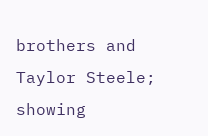brothers and Taylor Steele; showing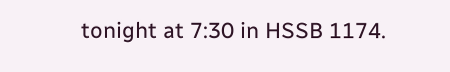tonight at 7:30 in HSSB 1174.